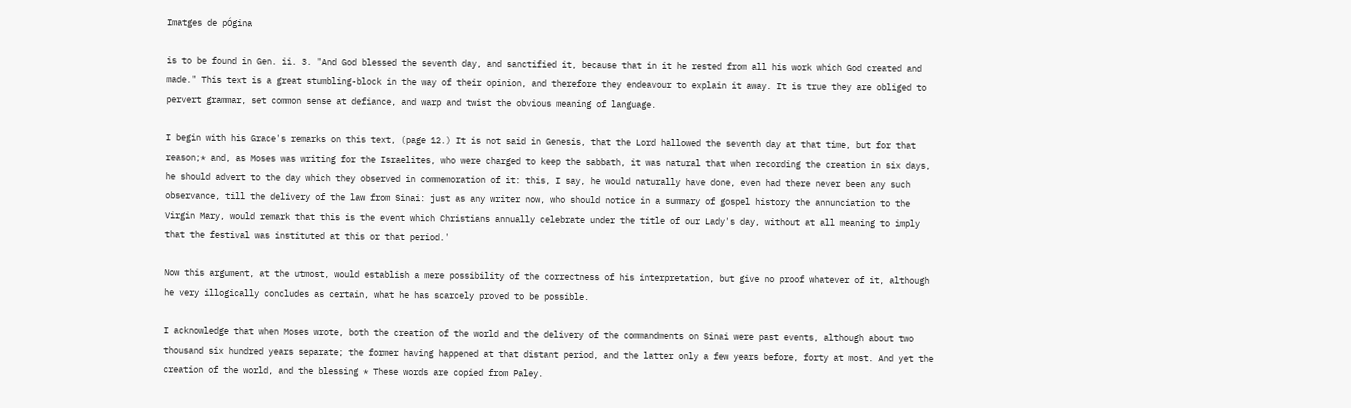Imatges de pÓgina

is to be found in Gen. ii. 3. "And God blessed the seventh day, and sanctified it, because that in it he rested from all his work which God created and made." This text is a great stumbling-block in the way of their opinion, and therefore they endeavour to explain it away. It is true they are obliged to pervert grammar, set common sense at defiance, and warp and twist the obvious meaning of language.

I begin with his Grace's remarks on this text, (page 12.) It is not said in Genesis, that the Lord hallowed the seventh day at that time, but for that reason;* and, as Moses was writing for the Israelites, who were charged to keep the sabbath, it was natural that when recording the creation in six days, he should advert to the day which they observed in commemoration of it: this, I say, he would naturally have done, even had there never been any such observance, till the delivery of the law from Sinai: just as any writer now, who should notice in a summary of gospel history the annunciation to the Virgin Mary, would remark that this is the event which Christians annually celebrate under the title of our Lady's day, without at all meaning to imply that the festival was instituted at this or that period.'

Now this argument, at the utmost, would establish a mere possibility of the correctness of his interpretation, but give no proof whatever of it, although he very illogically concludes as certain, what he has scarcely proved to be possible.

I acknowledge that when Moses wrote, both the creation of the world and the delivery of the commandments on Sinai were past events, although about two thousand six hundred years separate; the former having happened at that distant period, and the latter only a few years before, forty at most. And yet the creation of the world, and the blessing * These words are copied from Paley.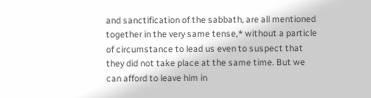and sanctification of the sabbath, are all mentioned together in the very same tense,* without a particle of circumstance to lead us even to suspect that they did not take place at the same time. But we can afford to leave him in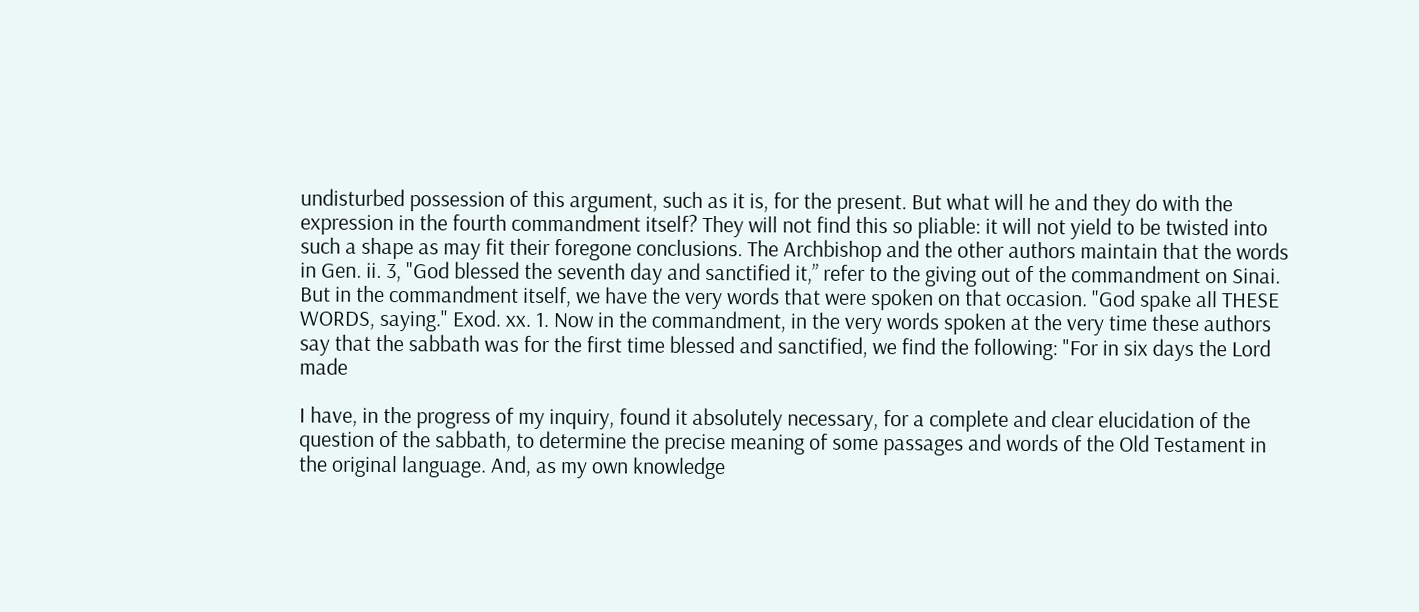undisturbed possession of this argument, such as it is, for the present. But what will he and they do with the expression in the fourth commandment itself? They will not find this so pliable: it will not yield to be twisted into such a shape as may fit their foregone conclusions. The Archbishop and the other authors maintain that the words in Gen. ii. 3, "God blessed the seventh day and sanctified it,” refer to the giving out of the commandment on Sinai. But in the commandment itself, we have the very words that were spoken on that occasion. "God spake all THESE WORDS, saying." Exod. xx. 1. Now in the commandment, in the very words spoken at the very time these authors say that the sabbath was for the first time blessed and sanctified, we find the following: "For in six days the Lord made

I have, in the progress of my inquiry, found it absolutely necessary, for a complete and clear elucidation of the question of the sabbath, to determine the precise meaning of some passages and words of the Old Testament in the original language. And, as my own knowledge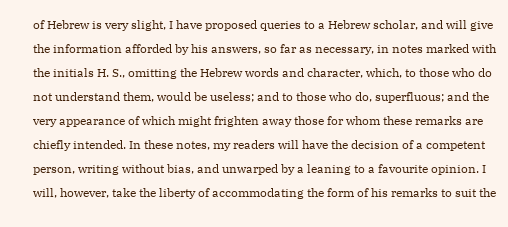of Hebrew is very slight, I have proposed queries to a Hebrew scholar, and will give the information afforded by his answers, so far as necessary, in notes marked with the initials H. S., omitting the Hebrew words and character, which, to those who do not understand them, would be useless; and to those who do, superfluous; and the very appearance of which might frighten away those for whom these remarks are chiefly intended. In these notes, my readers will have the decision of a competent person, writing without bias, and unwarped by a leaning to a favourite opinion. I will, however, take the liberty of accommodating the form of his remarks to suit the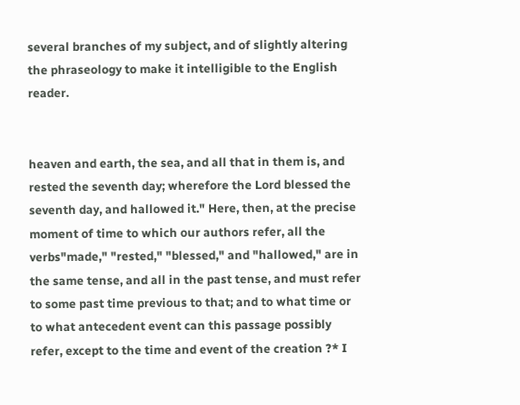several branches of my subject, and of slightly altering the phraseology to make it intelligible to the English reader.


heaven and earth, the sea, and all that in them is, and rested the seventh day; wherefore the Lord blessed the seventh day, and hallowed it." Here, then, at the precise moment of time to which our authors refer, all the verbs"made," "rested," "blessed," and "hallowed," are in the same tense, and all in the past tense, and must refer to some past time previous to that; and to what time or to what antecedent event can this passage possibly refer, except to the time and event of the creation ?* I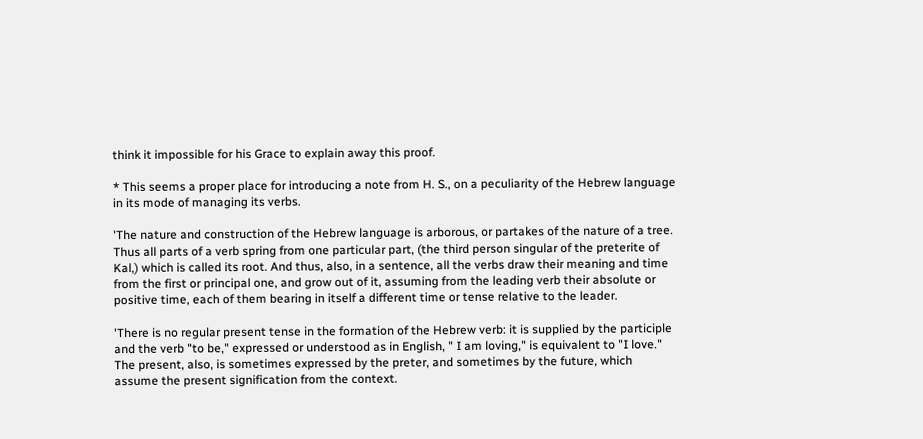think it impossible for his Grace to explain away this proof.

* This seems a proper place for introducing a note from H. S., on a peculiarity of the Hebrew language in its mode of managing its verbs.

'The nature and construction of the Hebrew language is arborous, or partakes of the nature of a tree. Thus all parts of a verb spring from one particular part, (the third person singular of the preterite of Kal,) which is called its root. And thus, also, in a sentence, all the verbs draw their meaning and time from the first or principal one, and grow out of it, assuming from the leading verb their absolute or positive time, each of them bearing in itself a different time or tense relative to the leader.

'There is no regular present tense in the formation of the Hebrew verb: it is supplied by the participle and the verb "to be," expressed or understood as in English, " I am loving," is equivalent to "I love." The present, also, is sometimes expressed by the preter, and sometimes by the future, which assume the present signification from the context.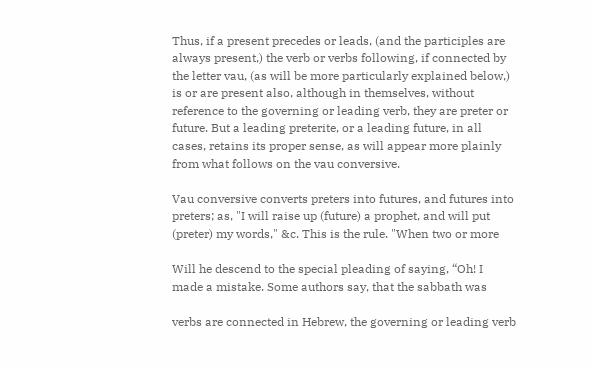Thus, if a present precedes or leads, (and the participles are always present,) the verb or verbs following, if connected by the letter vau, (as will be more particularly explained below,) is or are present also, although in themselves, without reference to the governing or leading verb, they are preter or future. But a leading preterite, or a leading future, in all cases, retains its proper sense, as will appear more plainly from what follows on the vau conversive.

Vau conversive converts preters into futures, and futures into preters; as, "I will raise up (future) a prophet, and will put (preter) my words," &c. This is the rule. "When two or more

Will he descend to the special pleading of saying, “Oh! I made a mistake. Some authors say, that the sabbath was

verbs are connected in Hebrew, the governing or leading verb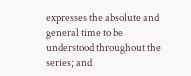expresses the absolute and general time to be understood throughout the series; and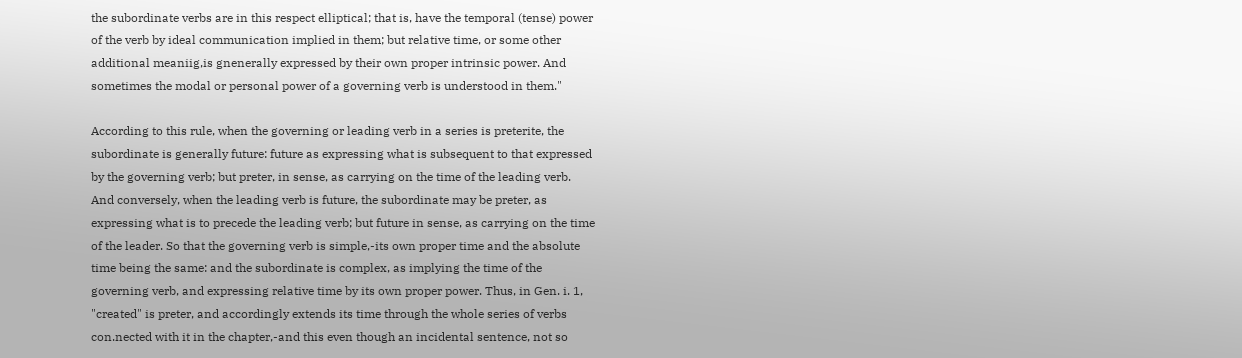the subordinate verbs are in this respect elliptical; that is, have the temporal (tense) power of the verb by ideal communication implied in them; but relative time, or some other additional meaniig,is gnenerally expressed by their own proper intrinsic power. And sometimes the modal or personal power of a governing verb is understood in them."

According to this rule, when the governing or leading verb in a series is preterite, the subordinate is generally future: future as expressing what is subsequent to that expressed by the governing verb; but preter, in sense, as carrying on the time of the leading verb. And conversely, when the leading verb is future, the subordinate may be preter, as expressing what is to precede the leading verb; but future in sense, as carrying on the time of the leader. So that the governing verb is simple,-its own proper time and the absolute time being the same: and the subordinate is complex, as implying the time of the governing verb, and expressing relative time by its own proper power. Thus, in Gen. i. 1, "created" is preter, and accordingly extends its time through the whole series of verbs con.nected with it in the chapter,-and this even though an incidental sentence, not so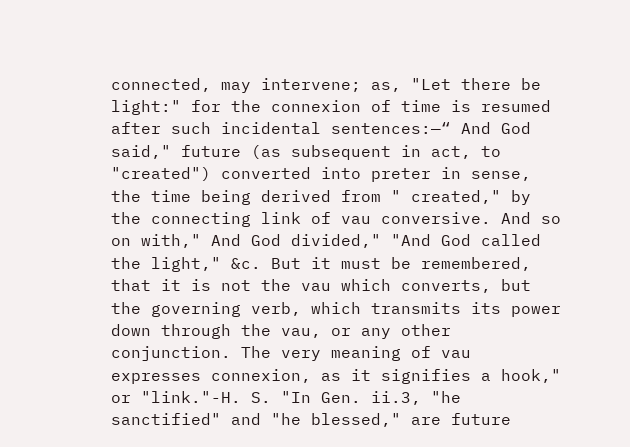connected, may intervene; as, "Let there be light:" for the connexion of time is resumed after such incidental sentences:—“ And God said," future (as subsequent in act, to "created") converted into preter in sense, the time being derived from " created," by the connecting link of vau conversive. And so on with," And God divided," "And God called the light," &c. But it must be remembered, that it is not the vau which converts, but the governing verb, which transmits its power down through the vau, or any other conjunction. The very meaning of vau expresses connexion, as it signifies a hook," or "link."-H. S. "In Gen. ii.3, "he sanctified" and "he blessed," are future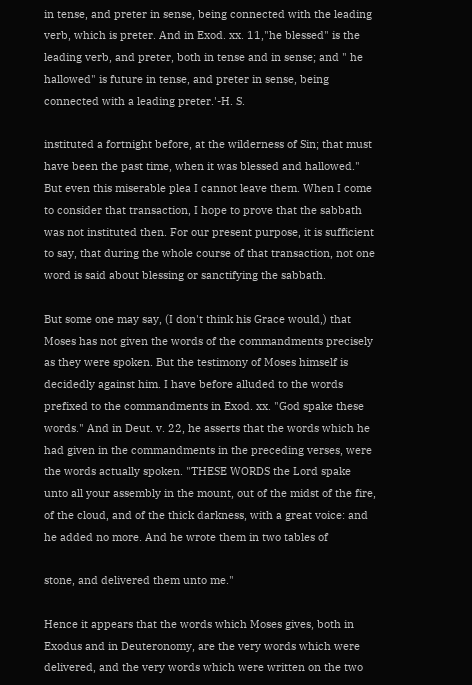in tense, and preter in sense, being connected with the leading verb, which is preter. And in Exod. xx. 11,"he blessed" is the leading verb, and preter, both in tense and in sense; and " he hallowed" is future in tense, and preter in sense, being connected with a leading preter.'-H. S.

instituted a fortnight before, at the wilderness of Sin; that must have been the past time, when it was blessed and hallowed." But even this miserable plea I cannot leave them. When I come to consider that transaction, I hope to prove that the sabbath was not instituted then. For our present purpose, it is sufficient to say, that during the whole course of that transaction, not one word is said about blessing or sanctifying the sabbath.

But some one may say, (I don't think his Grace would,) that Moses has not given the words of the commandments precisely as they were spoken. But the testimony of Moses himself is decidedly against him. I have before alluded to the words prefixed to the commandments in Exod. xx. "God spake these words." And in Deut. v. 22, he asserts that the words which he had given in the commandments in the preceding verses, were the words actually spoken. "THESE WORDS the Lord spake unto all your assembly in the mount, out of the midst of the fire, of the cloud, and of the thick darkness, with a great voice: and he added no more. And he wrote them in two tables of

stone, and delivered them unto me."

Hence it appears that the words which Moses gives, both in Exodus and in Deuteronomy, are the very words which were delivered, and the very words which were written on the two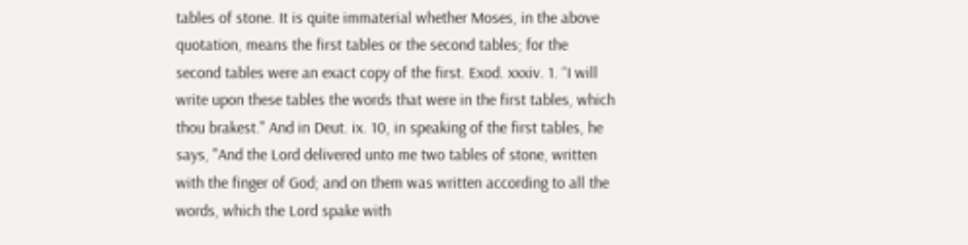tables of stone. It is quite immaterial whether Moses, in the above quotation, means the first tables or the second tables; for the second tables were an exact copy of the first. Exod. xxxiv. 1. “I will write upon these tables the words that were in the first tables, which thou brakest." And in Deut. ix. 10, in speaking of the first tables, he says, "And the Lord delivered unto me two tables of stone, written with the finger of God; and on them was written according to all the words, which the Lord spake with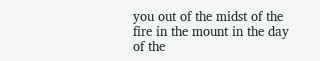you out of the midst of the fire in the mount in the day of the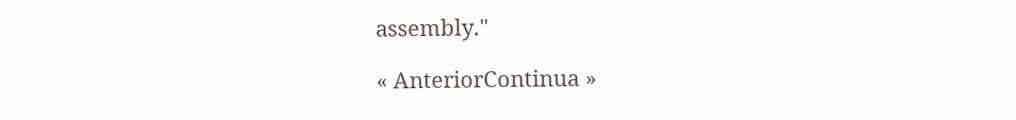assembly."

« AnteriorContinua »